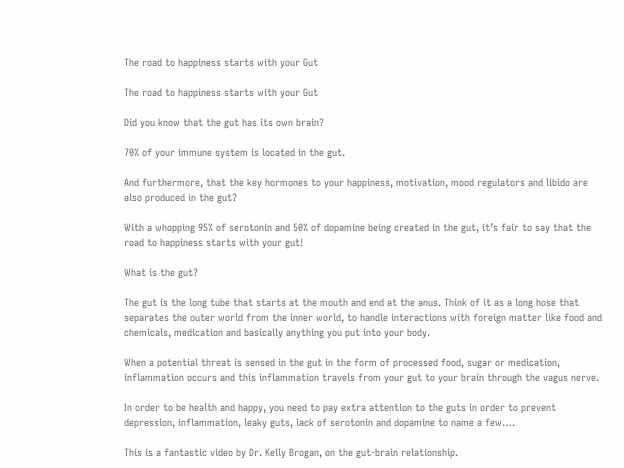The road to happiness starts with your Gut

The road to happiness starts with your Gut

Did you know that the gut has its own brain?

70% of your immune system is located in the gut.

And furthermore, that the key hormones to your happiness, motivation, mood regulators and libido are also produced in the gut?

With a whopping 95% of serotonin and 50% of dopamine being created in the gut, it’s fair to say that the road to happiness starts with your gut!

What is the gut?

The gut is the long tube that starts at the mouth and end at the anus. Think of it as a long hose that separates the outer world from the inner world, to handle interactions with foreign matter like food and chemicals, medication and basically anything you put into your body.

When a potential threat is sensed in the gut in the form of processed food, sugar or medication, inflammation occurs and this inflammation travels from your gut to your brain through the vagus nerve.

In order to be health and happy, you need to pay extra attention to the guts in order to prevent depression, inflammation, leaky guts, lack of serotonin and dopamine to name a few….

This is a fantastic video by Dr. Kelly Brogan, on the gut-brain relationship.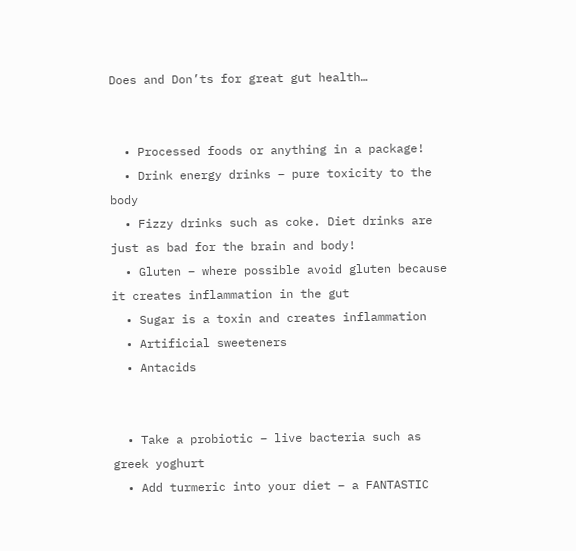Does and Don’ts for great gut health…


  • Processed foods or anything in a package!
  • Drink energy drinks – pure toxicity to the body
  • Fizzy drinks such as coke. Diet drinks are just as bad for the brain and body!
  • Gluten – where possible avoid gluten because it creates inflammation in the gut
  • Sugar is a toxin and creates inflammation
  • Artificial sweeteners
  • Antacids


  • Take a probiotic – live bacteria such as greek yoghurt
  • Add turmeric into your diet – a FANTASTIC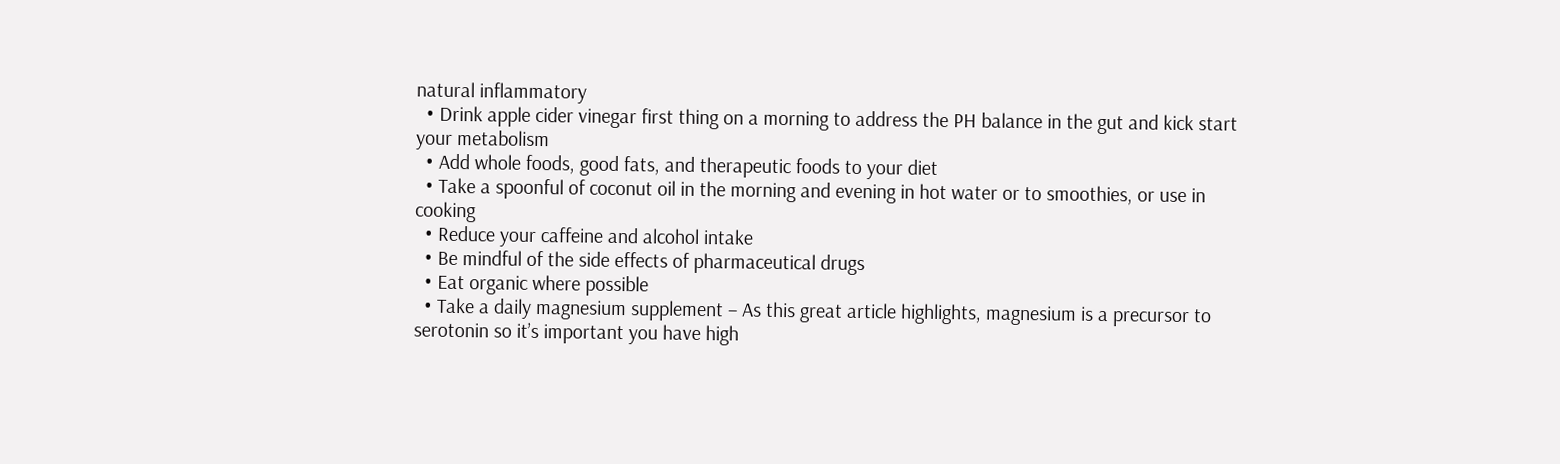natural inflammatory
  • Drink apple cider vinegar first thing on a morning to address the PH balance in the gut and kick start your metabolism
  • Add whole foods, good fats, and therapeutic foods to your diet
  • Take a spoonful of coconut oil in the morning and evening in hot water or to smoothies, or use in cooking
  • Reduce your caffeine and alcohol intake
  • Be mindful of the side effects of pharmaceutical drugs
  • Eat organic where possible
  • Take a daily magnesium supplement – As this great article highlights, magnesium is a precursor to serotonin so it’s important you have high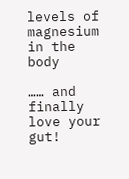levels of magnesium in the body

…… and finally love your gut!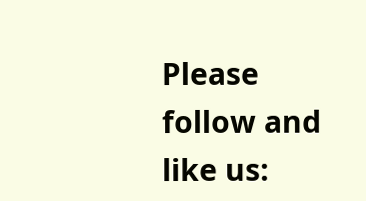Please follow and like us: